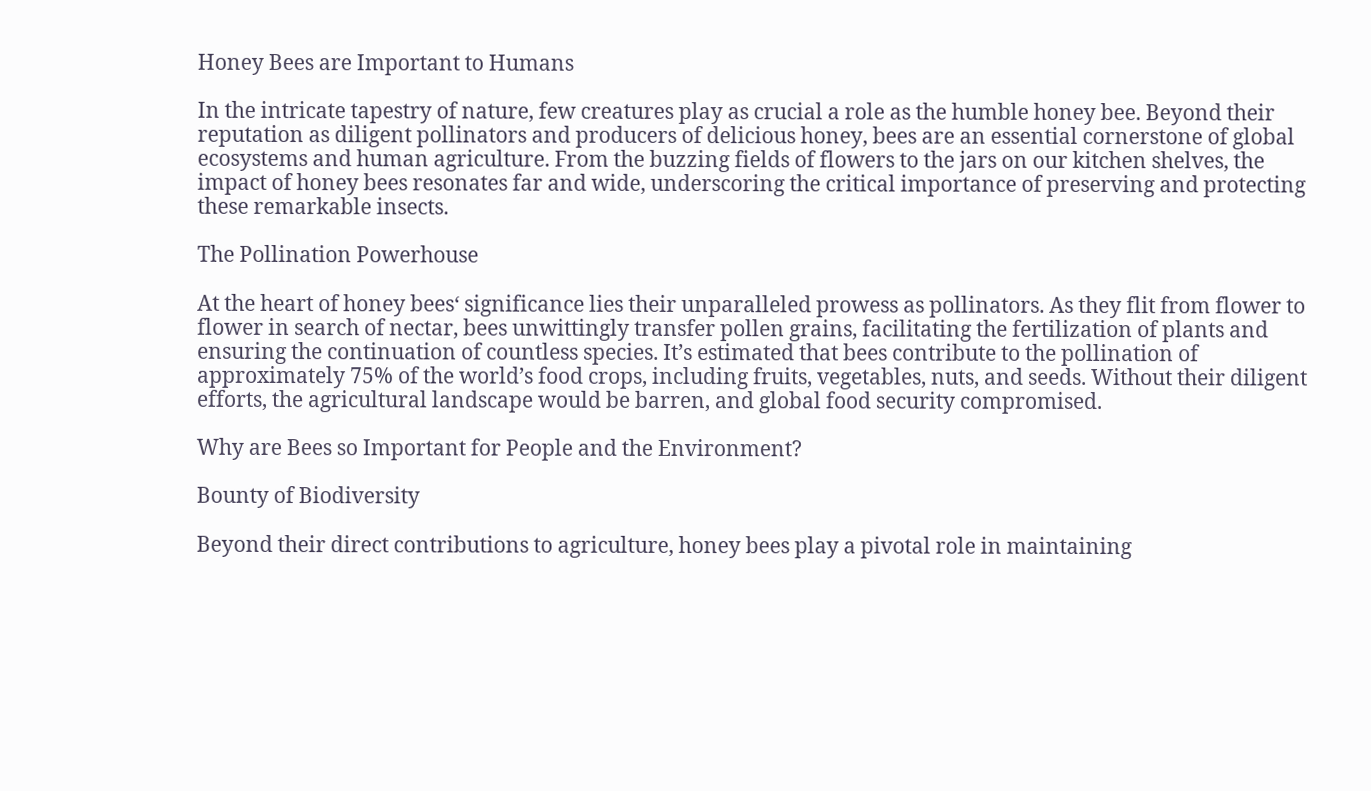Honey Bees are Important to Humans

In the intricate tapestry of nature, few creatures play as crucial a role as the humble honey bee. Beyond their reputation as diligent pollinators and producers of delicious honey, bees are an essential cornerstone of global ecosystems and human agriculture. From the buzzing fields of flowers to the jars on our kitchen shelves, the impact of honey bees resonates far and wide, underscoring the critical importance of preserving and protecting these remarkable insects.

The Pollination Powerhouse

At the heart of honey bees‘ significance lies their unparalleled prowess as pollinators. As they flit from flower to flower in search of nectar, bees unwittingly transfer pollen grains, facilitating the fertilization of plants and ensuring the continuation of countless species. It’s estimated that bees contribute to the pollination of approximately 75% of the world’s food crops, including fruits, vegetables, nuts, and seeds. Without their diligent efforts, the agricultural landscape would be barren, and global food security compromised.

Why are Bees so Important for People and the Environment?

Bounty of Biodiversity

Beyond their direct contributions to agriculture, honey bees play a pivotal role in maintaining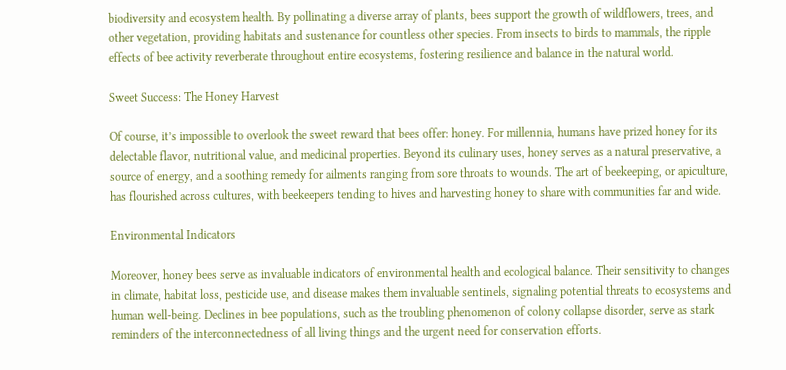biodiversity and ecosystem health. By pollinating a diverse array of plants, bees support the growth of wildflowers, trees, and other vegetation, providing habitats and sustenance for countless other species. From insects to birds to mammals, the ripple effects of bee activity reverberate throughout entire ecosystems, fostering resilience and balance in the natural world.

Sweet Success: The Honey Harvest

Of course, it’s impossible to overlook the sweet reward that bees offer: honey. For millennia, humans have prized honey for its delectable flavor, nutritional value, and medicinal properties. Beyond its culinary uses, honey serves as a natural preservative, a source of energy, and a soothing remedy for ailments ranging from sore throats to wounds. The art of beekeeping, or apiculture, has flourished across cultures, with beekeepers tending to hives and harvesting honey to share with communities far and wide.

Environmental Indicators

Moreover, honey bees serve as invaluable indicators of environmental health and ecological balance. Their sensitivity to changes in climate, habitat loss, pesticide use, and disease makes them invaluable sentinels, signaling potential threats to ecosystems and human well-being. Declines in bee populations, such as the troubling phenomenon of colony collapse disorder, serve as stark reminders of the interconnectedness of all living things and the urgent need for conservation efforts.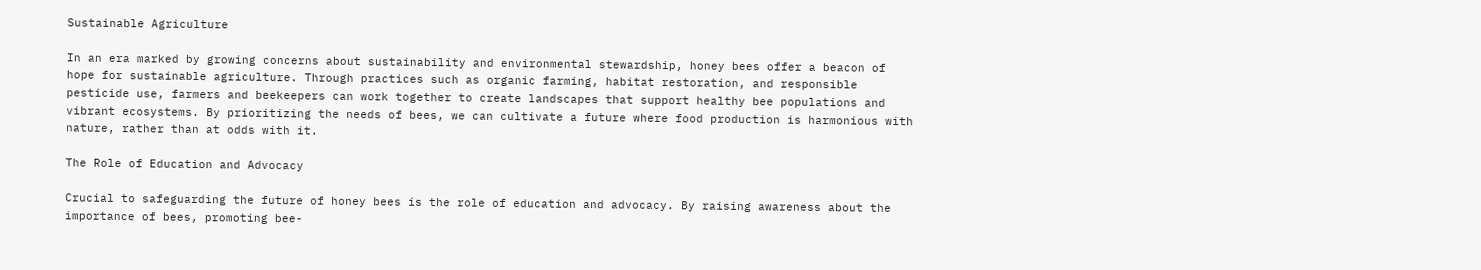Sustainable Agriculture

In an era marked by growing concerns about sustainability and environmental stewardship, honey bees offer a beacon of hope for sustainable agriculture. Through practices such as organic farming, habitat restoration, and responsible pesticide use, farmers and beekeepers can work together to create landscapes that support healthy bee populations and vibrant ecosystems. By prioritizing the needs of bees, we can cultivate a future where food production is harmonious with nature, rather than at odds with it.

The Role of Education and Advocacy

Crucial to safeguarding the future of honey bees is the role of education and advocacy. By raising awareness about the importance of bees, promoting bee-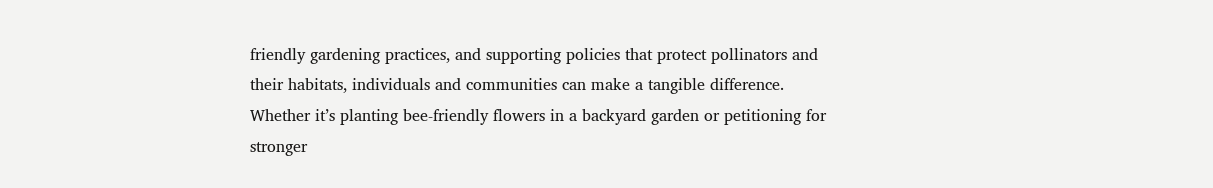friendly gardening practices, and supporting policies that protect pollinators and their habitats, individuals and communities can make a tangible difference. Whether it’s planting bee-friendly flowers in a backyard garden or petitioning for stronger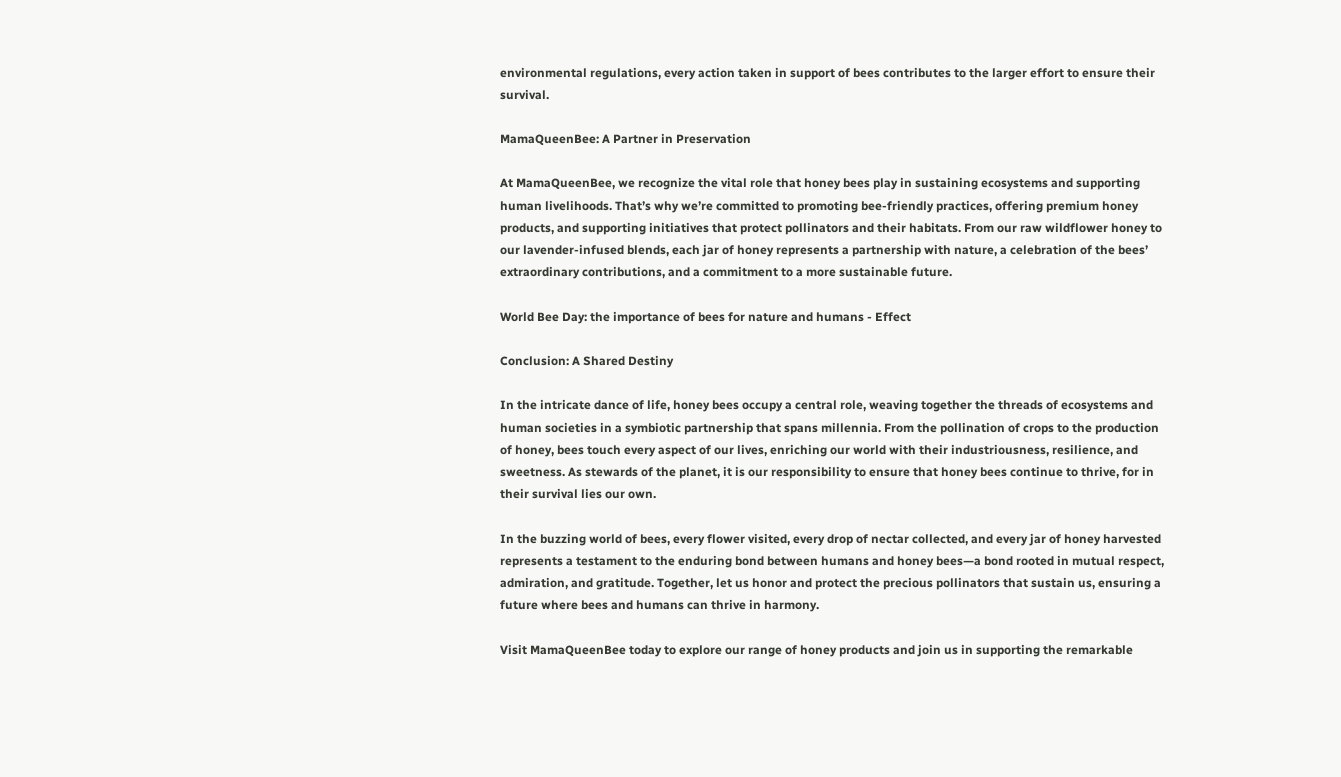environmental regulations, every action taken in support of bees contributes to the larger effort to ensure their survival.

MamaQueenBee: A Partner in Preservation

At MamaQueenBee, we recognize the vital role that honey bees play in sustaining ecosystems and supporting human livelihoods. That’s why we’re committed to promoting bee-friendly practices, offering premium honey products, and supporting initiatives that protect pollinators and their habitats. From our raw wildflower honey to our lavender-infused blends, each jar of honey represents a partnership with nature, a celebration of the bees’ extraordinary contributions, and a commitment to a more sustainable future.

World Bee Day: the importance of bees for nature and humans - Effect

Conclusion: A Shared Destiny

In the intricate dance of life, honey bees occupy a central role, weaving together the threads of ecosystems and human societies in a symbiotic partnership that spans millennia. From the pollination of crops to the production of honey, bees touch every aspect of our lives, enriching our world with their industriousness, resilience, and sweetness. As stewards of the planet, it is our responsibility to ensure that honey bees continue to thrive, for in their survival lies our own.

In the buzzing world of bees, every flower visited, every drop of nectar collected, and every jar of honey harvested represents a testament to the enduring bond between humans and honey bees—a bond rooted in mutual respect, admiration, and gratitude. Together, let us honor and protect the precious pollinators that sustain us, ensuring a future where bees and humans can thrive in harmony.

Visit MamaQueenBee today to explore our range of honey products and join us in supporting the remarkable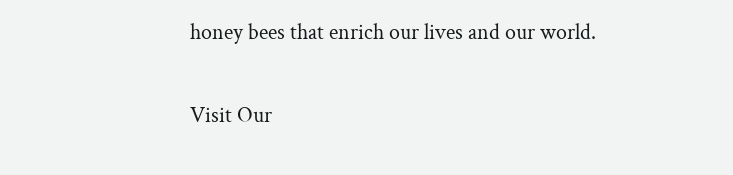honey bees that enrich our lives and our world.

Visit Our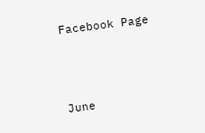Facebook Page



June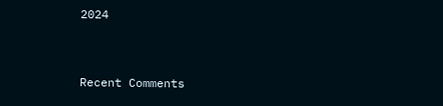2024


Recent Comments